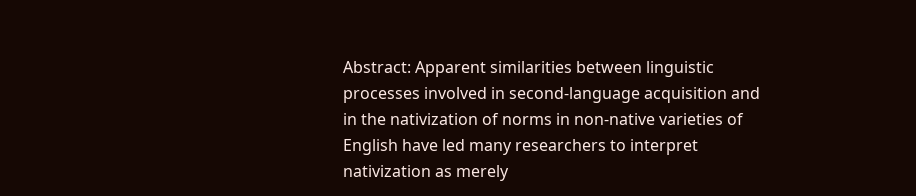Abstract: Apparent similarities between linguistic processes involved in second-language acquisition and in the nativization of norms in non-native varieties of English have led many researchers to interpret nativization as merely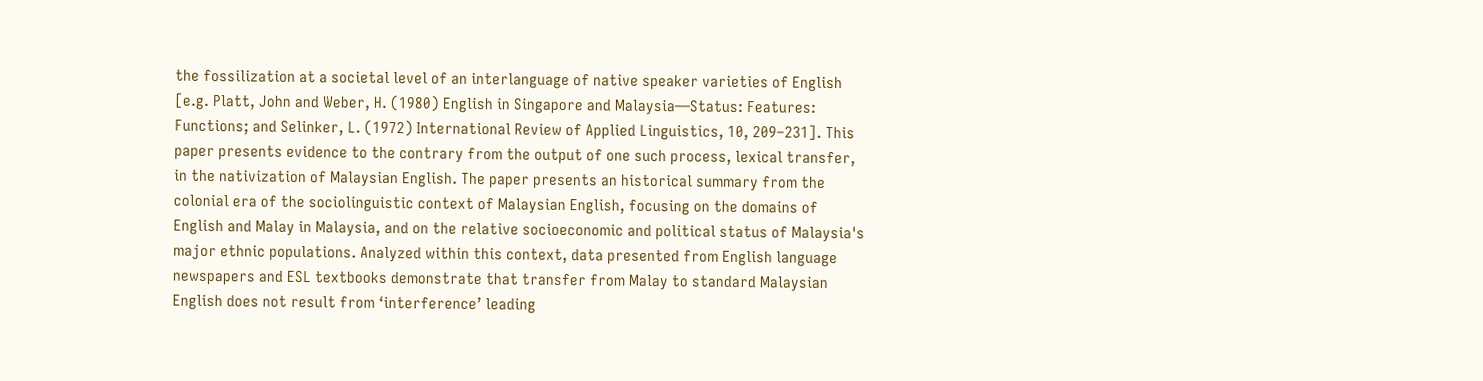the fossilization at a societal level of an interlanguage of native speaker varieties of English [e.g. Platt, John and Weber, H. (1980) English in Singapore and Malaysia—Status: Features: Functions; and Selinker, L. (1972) International Review of Applied Linguistics, 10, 209–231]. This paper presents evidence to the contrary from the output of one such process, lexical transfer, in the nativization of Malaysian English. The paper presents an historical summary from the colonial era of the sociolinguistic context of Malaysian English, focusing on the domains of English and Malay in Malaysia, and on the relative socioeconomic and political status of Malaysia's major ethnic populations. Analyzed within this context, data presented from English language newspapers and ESL textbooks demonstrate that transfer from Malay to standard Malaysian English does not result from ‘interference’ leading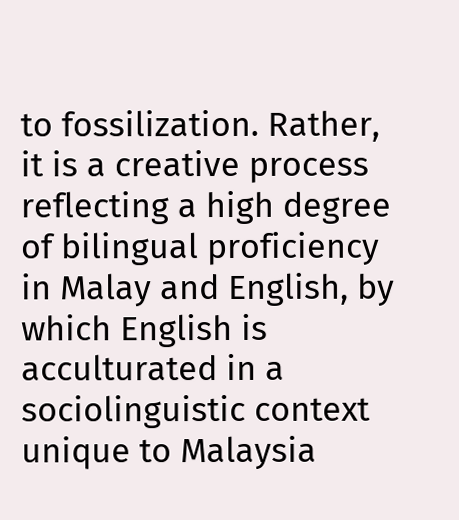to fossilization. Rather, it is a creative process reflecting a high degree of bilingual proficiency in Malay and English, by which English is acculturated in a sociolinguistic context unique to Malaysia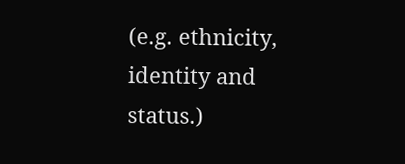(e.g. ethnicity, identity and status.)